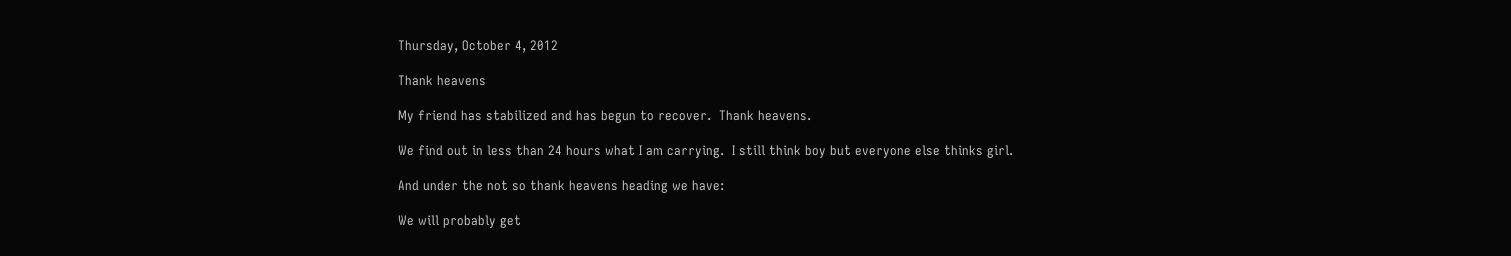Thursday, October 4, 2012

Thank heavens

My friend has stabilized and has begun to recover.  Thank heavens.

We find out in less than 24 hours what I am carrying.  I still think boy but everyone else thinks girl.

And under the not so thank heavens heading we have:

We will probably get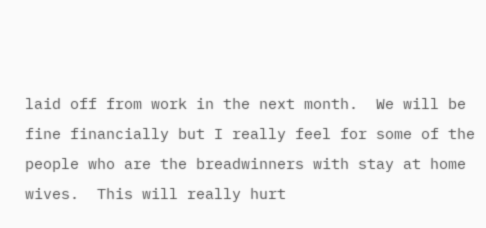laid off from work in the next month.  We will be fine financially but I really feel for some of the people who are the breadwinners with stay at home wives.  This will really hurt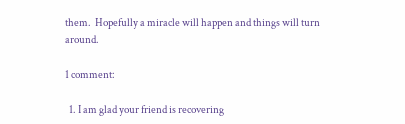them.  Hopefully a miracle will happen and things will turn around.

1 comment:

  1. I am glad your friend is recovering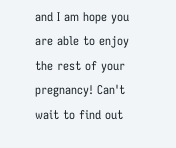and I am hope you are able to enjoy the rest of your pregnancy! Can't wait to find out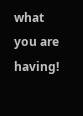what you are having!